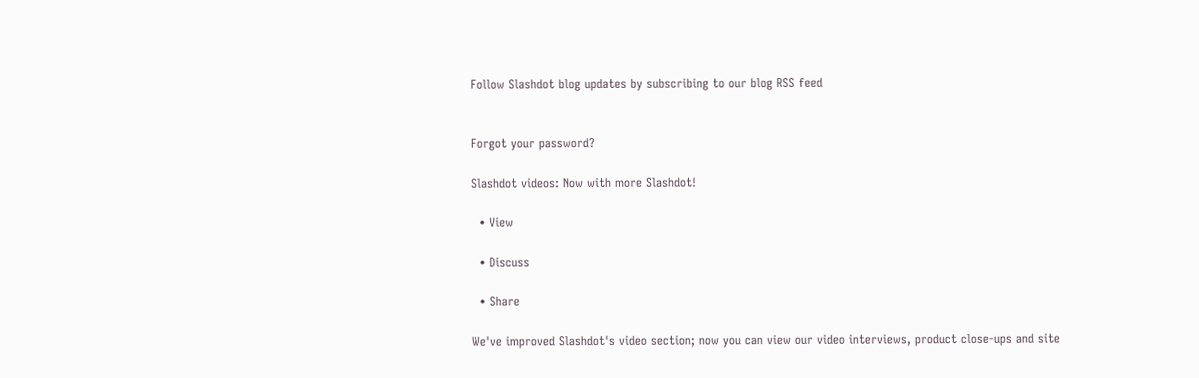Follow Slashdot blog updates by subscribing to our blog RSS feed


Forgot your password?

Slashdot videos: Now with more Slashdot!

  • View

  • Discuss

  • Share

We've improved Slashdot's video section; now you can view our video interviews, product close-ups and site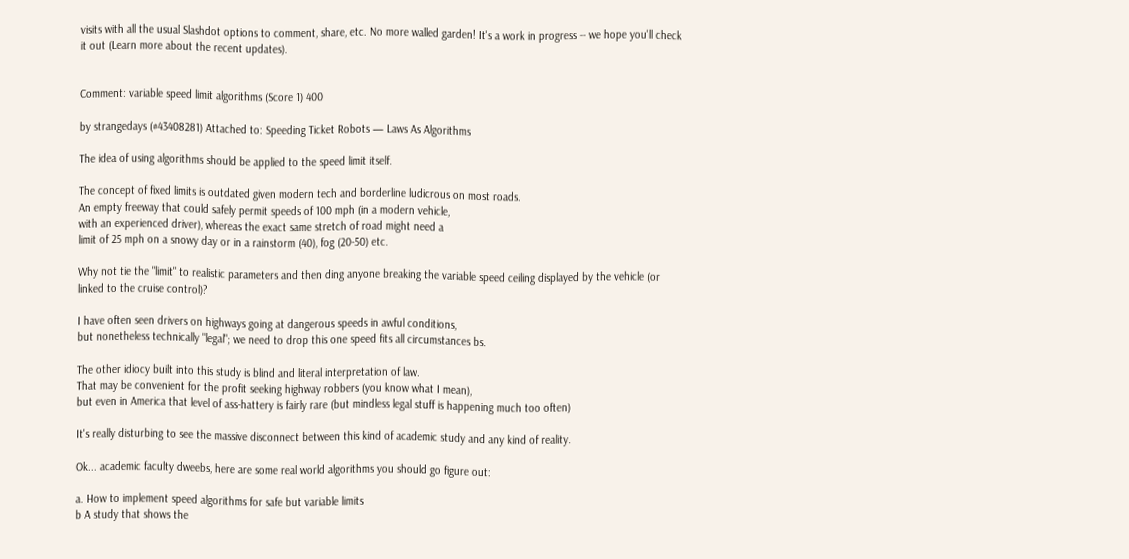visits with all the usual Slashdot options to comment, share, etc. No more walled garden! It's a work in progress -- we hope you'll check it out (Learn more about the recent updates).


Comment: variable speed limit algorithms (Score 1) 400

by strangedays (#43408281) Attached to: Speeding Ticket Robots — Laws As Algorithms

The idea of using algorithms should be applied to the speed limit itself.

The concept of fixed limits is outdated given modern tech and borderline ludicrous on most roads.
An empty freeway that could safely permit speeds of 100 mph (in a modern vehicle,
with an experienced driver), whereas the exact same stretch of road might need a
limit of 25 mph on a snowy day or in a rainstorm (40), fog (20-50) etc.

Why not tie the "limit" to realistic parameters and then ding anyone breaking the variable speed ceiling displayed by the vehicle (or linked to the cruise control)?

I have often seen drivers on highways going at dangerous speeds in awful conditions,
but nonetheless technically "legal"; we need to drop this one speed fits all circumstances bs.

The other idiocy built into this study is blind and literal interpretation of law.
That may be convenient for the profit seeking highway robbers (you know what I mean),
but even in America that level of ass-hattery is fairly rare (but mindless legal stuff is happening much too often)

It's really disturbing to see the massive disconnect between this kind of academic study and any kind of reality.

Ok... academic faculty dweebs, here are some real world algorithms you should go figure out:

a. How to implement speed algorithms for safe but variable limits
b A study that shows the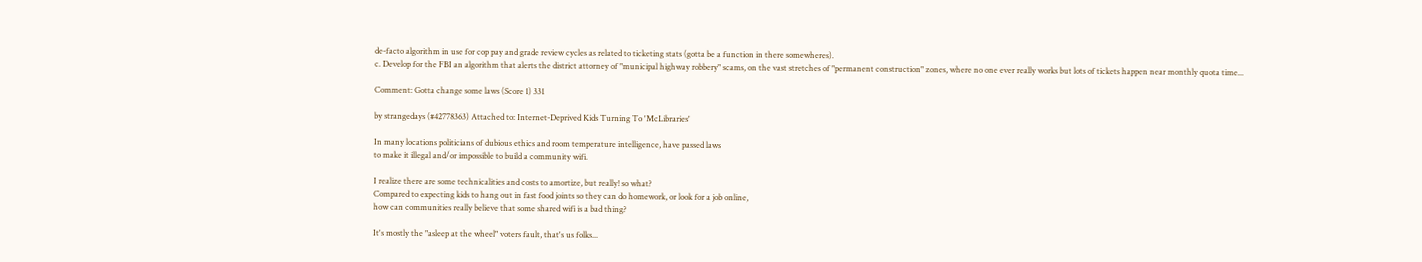de-facto algorithm in use for cop pay and grade review cycles as related to ticketing stats (gotta be a function in there somewheres).
c. Develop for the FBI an algorithm that alerts the district attorney of "municipal highway robbery" scams, on the vast stretches of "permanent construction" zones, where no one ever really works but lots of tickets happen near monthly quota time...

Comment: Gotta change some laws (Score 1) 331

by strangedays (#42778363) Attached to: Internet-Deprived Kids Turning To 'McLibraries'

In many locations politicians of dubious ethics and room temperature intelligence, have passed laws
to make it illegal and/or impossible to build a community wifi.

I realize there are some technicalities and costs to amortize, but really! so what?
Compared to expecting kids to hang out in fast food joints so they can do homework, or look for a job online,
how can communities really believe that some shared wifi is a bad thing?

It's mostly the "asleep at the wheel" voters fault, that's us folks...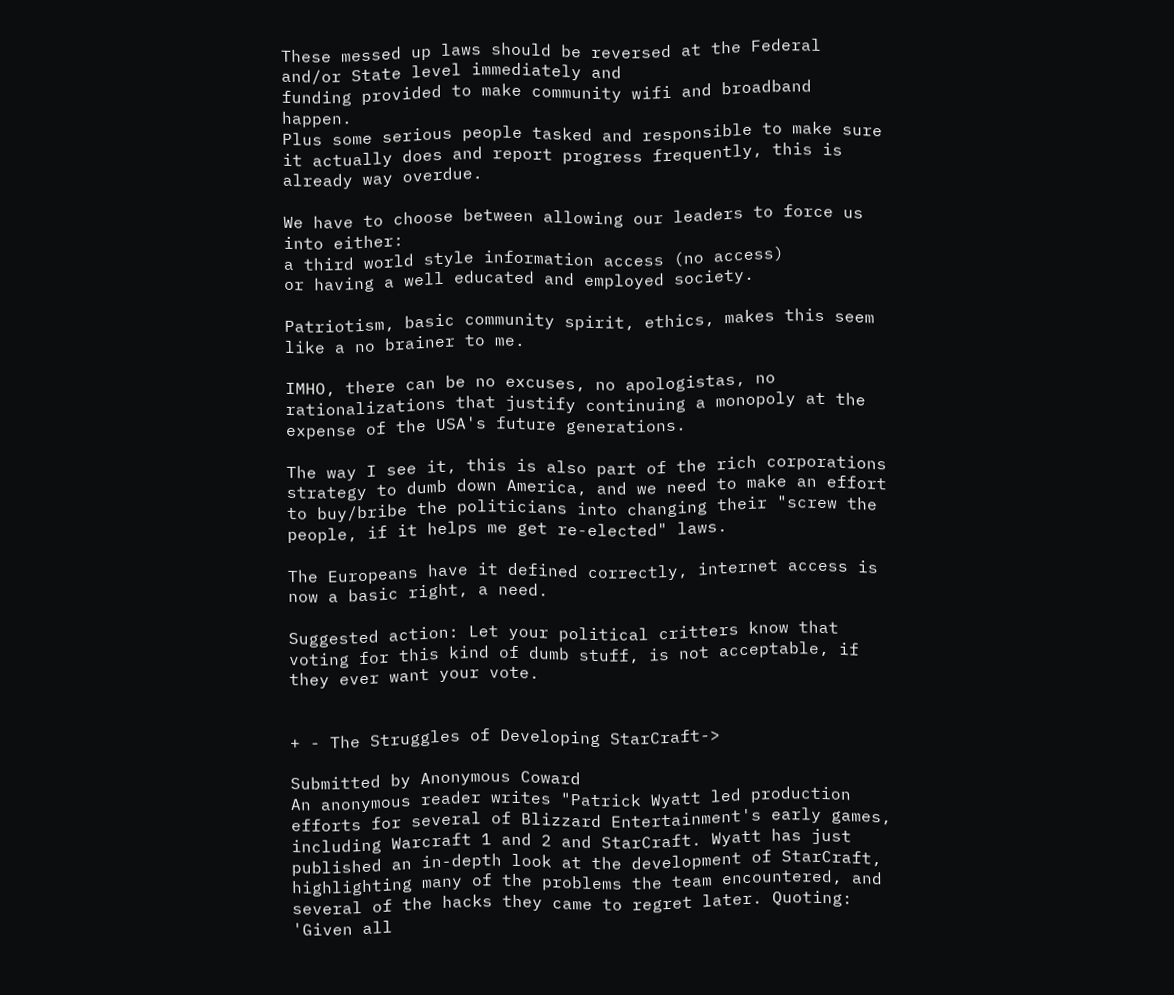These messed up laws should be reversed at the Federal and/or State level immediately and
funding provided to make community wifi and broadband happen.
Plus some serious people tasked and responsible to make sure it actually does and report progress frequently, this is already way overdue.

We have to choose between allowing our leaders to force us into either:
a third world style information access (no access)
or having a well educated and employed society.

Patriotism, basic community spirit, ethics, makes this seem like a no brainer to me.

IMHO, there can be no excuses, no apologistas, no rationalizations that justify continuing a monopoly at the expense of the USA's future generations.

The way I see it, this is also part of the rich corporations strategy to dumb down America, and we need to make an effort to buy/bribe the politicians into changing their "screw the people, if it helps me get re-elected" laws.

The Europeans have it defined correctly, internet access is now a basic right, a need.

Suggested action: Let your political critters know that voting for this kind of dumb stuff, is not acceptable, if they ever want your vote.


+ - The Struggles of Developing StarCraft->

Submitted by Anonymous Coward
An anonymous reader writes "Patrick Wyatt led production efforts for several of Blizzard Entertainment's early games, including Warcraft 1 and 2 and StarCraft. Wyatt has just published an in-depth look at the development of StarCraft, highlighting many of the problems the team encountered, and several of the hacks they came to regret later. Quoting: 'Given all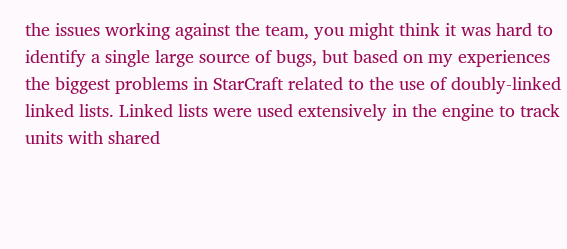the issues working against the team, you might think it was hard to identify a single large source of bugs, but based on my experiences the biggest problems in StarCraft related to the use of doubly-linked linked lists. Linked lists were used extensively in the engine to track units with shared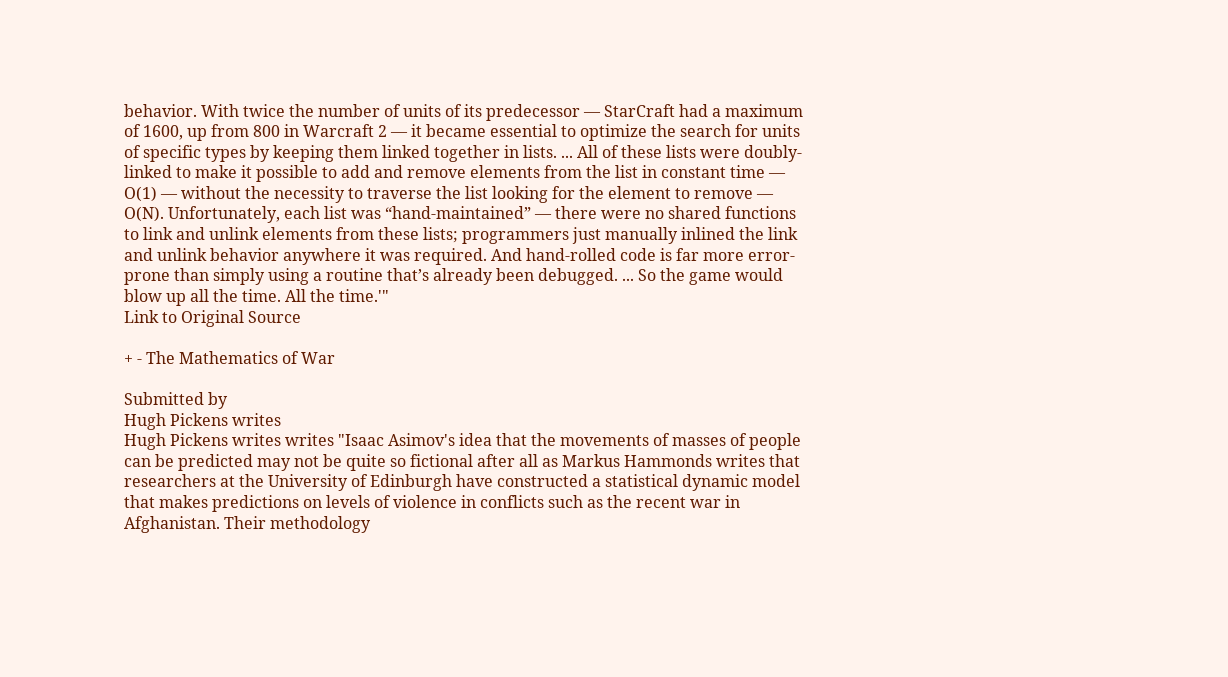behavior. With twice the number of units of its predecessor — StarCraft had a maximum of 1600, up from 800 in Warcraft 2 — it became essential to optimize the search for units of specific types by keeping them linked together in lists. ... All of these lists were doubly-linked to make it possible to add and remove elements from the list in constant time — O(1) — without the necessity to traverse the list looking for the element to remove — O(N). Unfortunately, each list was “hand-maintained” — there were no shared functions to link and unlink elements from these lists; programmers just manually inlined the link and unlink behavior anywhere it was required. And hand-rolled code is far more error-prone than simply using a routine that’s already been debugged. ... So the game would blow up all the time. All the time.'"
Link to Original Source

+ - The Mathematics of War

Submitted by
Hugh Pickens writes
Hugh Pickens writes writes "Isaac Asimov's idea that the movements of masses of people can be predicted may not be quite so fictional after all as Markus Hammonds writes that researchers at the University of Edinburgh have constructed a statistical dynamic model that makes predictions on levels of violence in conflicts such as the recent war in Afghanistan. Their methodology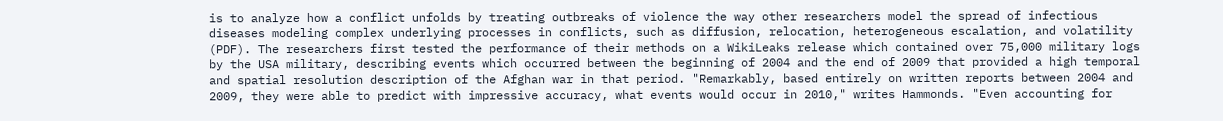is to analyze how a conflict unfolds by treating outbreaks of violence the way other researchers model the spread of infectious diseases modeling complex underlying processes in conflicts, such as diffusion, relocation, heterogeneous escalation, and volatility (PDF). The researchers first tested the performance of their methods on a WikiLeaks release which contained over 75,000 military logs by the USA military, describing events which occurred between the beginning of 2004 and the end of 2009 that provided a high temporal and spatial resolution description of the Afghan war in that period. "Remarkably, based entirely on written reports between 2004 and 2009, they were able to predict with impressive accuracy, what events would occur in 2010," writes Hammonds. "Even accounting for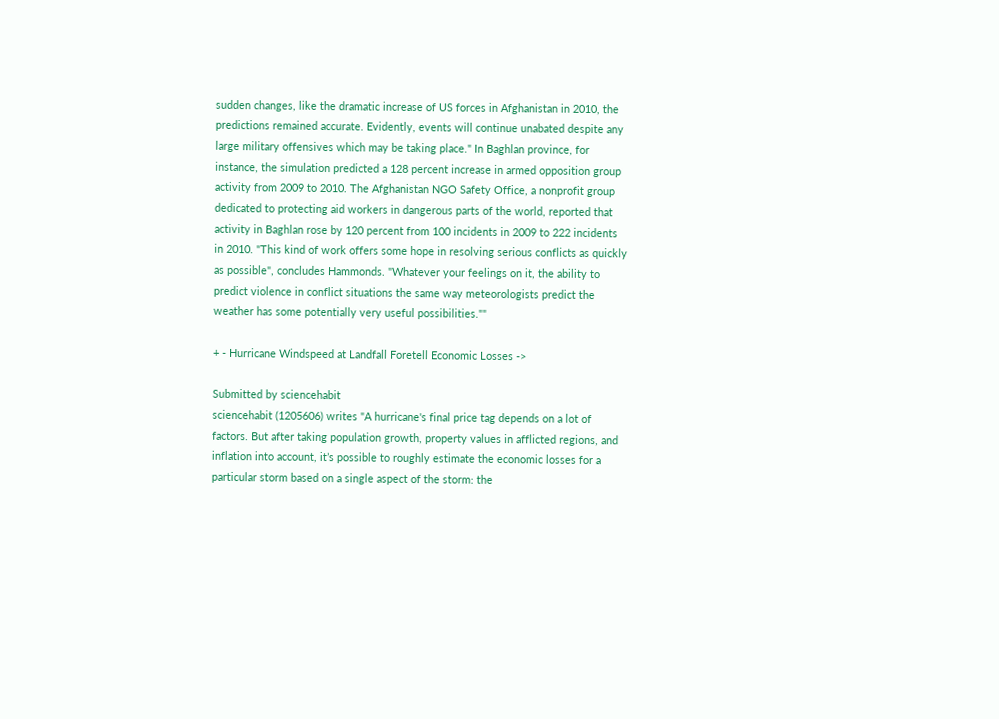sudden changes, like the dramatic increase of US forces in Afghanistan in 2010, the predictions remained accurate. Evidently, events will continue unabated despite any large military offensives which may be taking place." In Baghlan province, for instance, the simulation predicted a 128 percent increase in armed opposition group activity from 2009 to 2010. The Afghanistan NGO Safety Office, a nonprofit group dedicated to protecting aid workers in dangerous parts of the world, reported that activity in Baghlan rose by 120 percent from 100 incidents in 2009 to 222 incidents in 2010. "This kind of work offers some hope in resolving serious conflicts as quickly as possible", concludes Hammonds. "Whatever your feelings on it, the ability to predict violence in conflict situations the same way meteorologists predict the weather has some potentially very useful possibilities.""

+ - Hurricane Windspeed at Landfall Foretell Economic Losses ->

Submitted by sciencehabit
sciencehabit (1205606) writes "A hurricane's final price tag depends on a lot of factors. But after taking population growth, property values in afflicted regions, and inflation into account, it’s possible to roughly estimate the economic losses for a particular storm based on a single aspect of the storm: the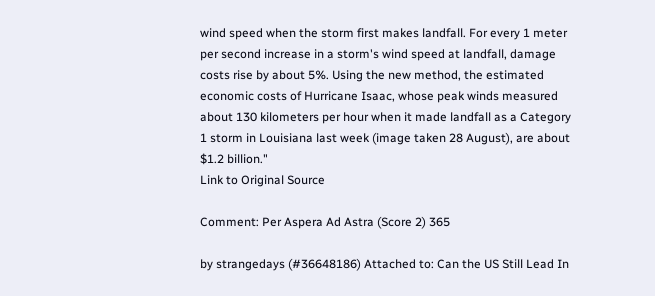wind speed when the storm first makes landfall. For every 1 meter per second increase in a storm's wind speed at landfall, damage costs rise by about 5%. Using the new method, the estimated economic costs of Hurricane Isaac, whose peak winds measured about 130 kilometers per hour when it made landfall as a Category 1 storm in Louisiana last week (image taken 28 August), are about $1.2 billion."
Link to Original Source

Comment: Per Aspera Ad Astra (Score 2) 365

by strangedays (#36648186) Attached to: Can the US Still Lead In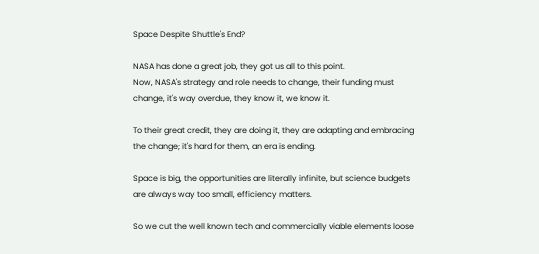Space Despite Shuttle's End?

NASA has done a great job, they got us all to this point.
Now, NASA's strategy and role needs to change, their funding must change, it's way overdue, they know it, we know it.

To their great credit, they are doing it, they are adapting and embracing the change; it's hard for them, an era is ending.

Space is big, the opportunities are literally infinite, but science budgets are always way too small, efficiency matters.

So we cut the well known tech and commercially viable elements loose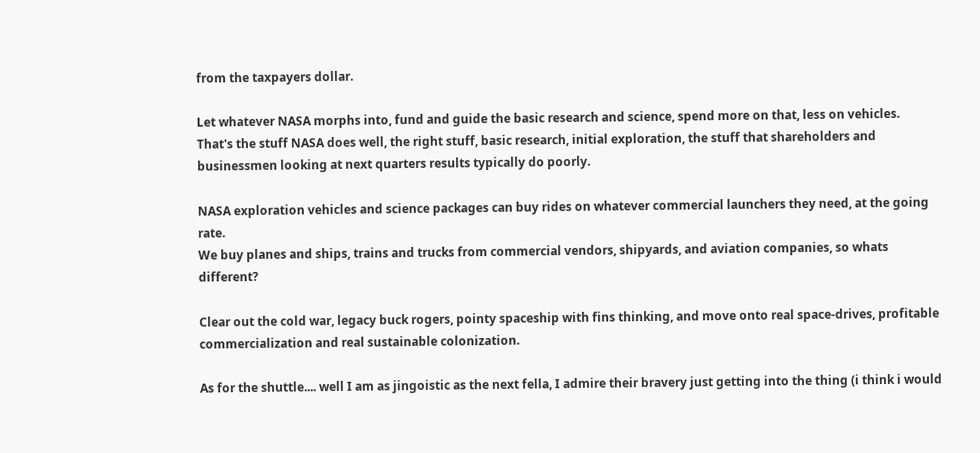from the taxpayers dollar.

Let whatever NASA morphs into, fund and guide the basic research and science, spend more on that, less on vehicles.
That's the stuff NASA does well, the right stuff, basic research, initial exploration, the stuff that shareholders and businessmen looking at next quarters results typically do poorly.

NASA exploration vehicles and science packages can buy rides on whatever commercial launchers they need, at the going rate.
We buy planes and ships, trains and trucks from commercial vendors, shipyards, and aviation companies, so whats different?

Clear out the cold war, legacy buck rogers, pointy spaceship with fins thinking, and move onto real space-drives, profitable commercialization and real sustainable colonization.

As for the shuttle.... well I am as jingoistic as the next fella, I admire their bravery just getting into the thing (i think i would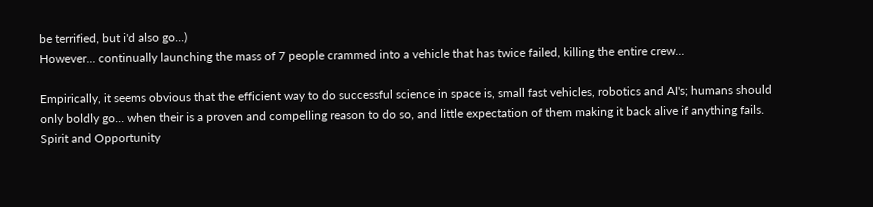be terrified, but i'd also go...)
However... continually launching the mass of 7 people crammed into a vehicle that has twice failed, killing the entire crew...

Empirically, it seems obvious that the efficient way to do successful science in space is, small fast vehicles, robotics and AI's; humans should only boldly go... when their is a proven and compelling reason to do so, and little expectation of them making it back alive if anything fails.
Spirit and Opportunity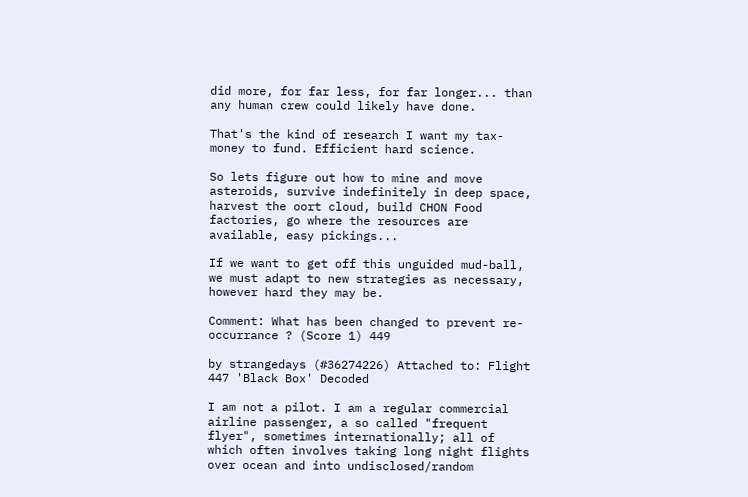did more, for far less, for far longer... than any human crew could likely have done.

That's the kind of research I want my tax-money to fund. Efficient hard science.

So lets figure out how to mine and move asteroids, survive indefinitely in deep space, harvest the oort cloud, build CHON Food factories, go where the resources are available, easy pickings...

If we want to get off this unguided mud-ball, we must adapt to new strategies as necessary, however hard they may be.

Comment: What has been changed to prevent re-occurrance ? (Score 1) 449

by strangedays (#36274226) Attached to: Flight 447 'Black Box' Decoded

I am not a pilot. I am a regular commercial airline passenger, a so called "frequent flyer", sometimes internationally; all of which often involves taking long night flights over ocean and into undisclosed/random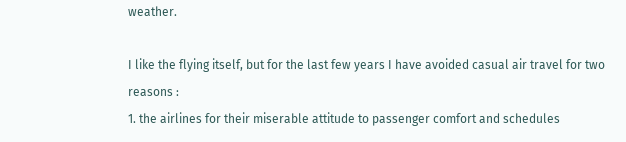weather.

I like the flying itself, but for the last few years I have avoided casual air travel for two reasons :
1. the airlines for their miserable attitude to passenger comfort and schedules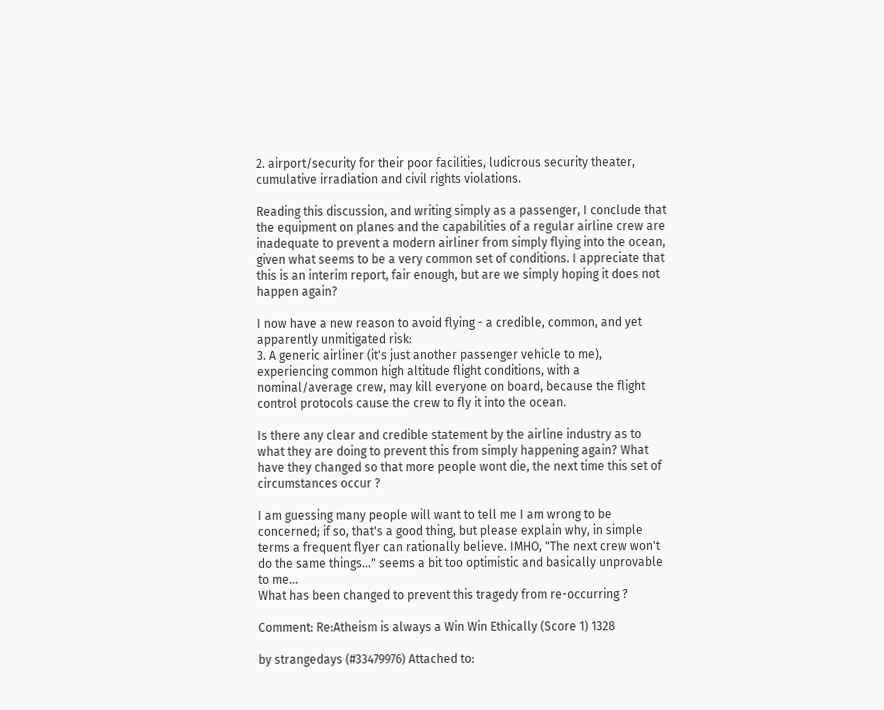2. airport/security for their poor facilities, ludicrous security theater, cumulative irradiation and civil rights violations.

Reading this discussion, and writing simply as a passenger, I conclude that the equipment on planes and the capabilities of a regular airline crew are inadequate to prevent a modern airliner from simply flying into the ocean, given what seems to be a very common set of conditions. I appreciate that this is an interim report, fair enough, but are we simply hoping it does not happen again?

I now have a new reason to avoid flying - a credible, common, and yet apparently unmitigated risk:
3. A generic airliner (it's just another passenger vehicle to me), experiencing common high altitude flight conditions, with a nominal/average crew, may kill everyone on board, because the flight control protocols cause the crew to fly it into the ocean.

Is there any clear and credible statement by the airline industry as to what they are doing to prevent this from simply happening again? What have they changed so that more people wont die, the next time this set of circumstances occur ?

I am guessing many people will want to tell me I am wrong to be concerned; if so, that's a good thing, but please explain why, in simple terms a frequent flyer can rationally believe. IMHO, "The next crew won't do the same things..." seems a bit too optimistic and basically unprovable to me...
What has been changed to prevent this tragedy from re-occurring ?

Comment: Re:Atheism is always a Win Win Ethically (Score 1) 1328

by strangedays (#33479976) Attached to: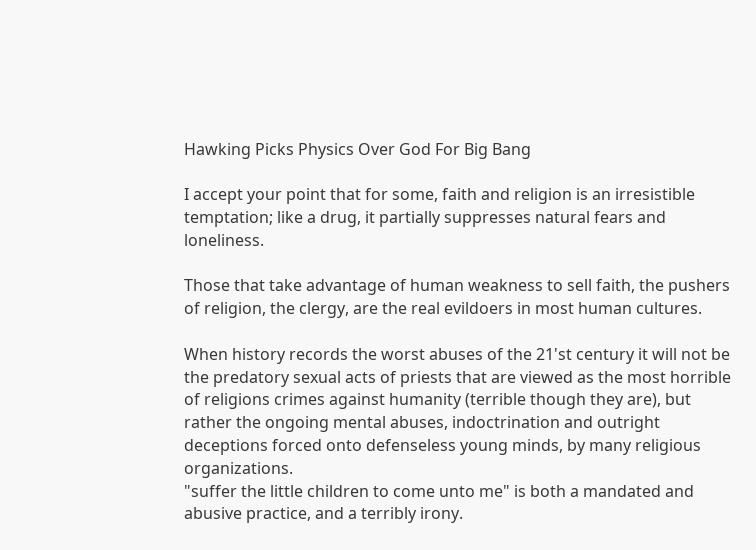Hawking Picks Physics Over God For Big Bang

I accept your point that for some, faith and religion is an irresistible temptation; like a drug, it partially suppresses natural fears and loneliness.

Those that take advantage of human weakness to sell faith, the pushers of religion, the clergy, are the real evildoers in most human cultures.

When history records the worst abuses of the 21'st century it will not be the predatory sexual acts of priests that are viewed as the most horrible of religions crimes against humanity (terrible though they are), but rather the ongoing mental abuses, indoctrination and outright deceptions forced onto defenseless young minds, by many religious organizations.
"suffer the little children to come unto me" is both a mandated and abusive practice, and a terribly irony.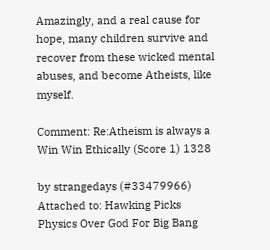Amazingly, and a real cause for hope, many children survive and recover from these wicked mental abuses, and become Atheists, like myself.

Comment: Re:Atheism is always a Win Win Ethically (Score 1) 1328

by strangedays (#33479966) Attached to: Hawking Picks Physics Over God For Big Bang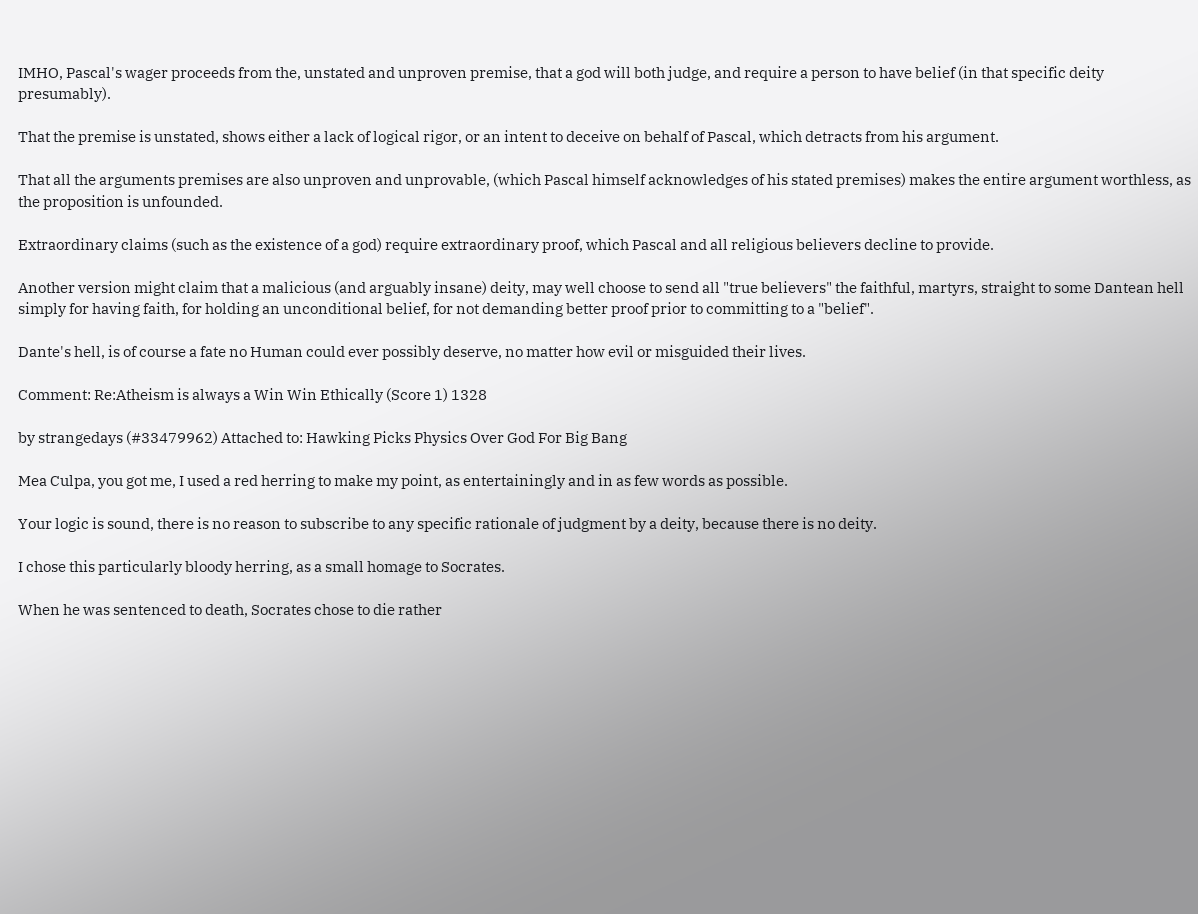IMHO, Pascal's wager proceeds from the, unstated and unproven premise, that a god will both judge, and require a person to have belief (in that specific deity presumably).

That the premise is unstated, shows either a lack of logical rigor, or an intent to deceive on behalf of Pascal, which detracts from his argument.

That all the arguments premises are also unproven and unprovable, (which Pascal himself acknowledges of his stated premises) makes the entire argument worthless, as the proposition is unfounded.

Extraordinary claims (such as the existence of a god) require extraordinary proof, which Pascal and all religious believers decline to provide.

Another version might claim that a malicious (and arguably insane) deity, may well choose to send all "true believers" the faithful, martyrs, straight to some Dantean hell
simply for having faith, for holding an unconditional belief, for not demanding better proof prior to committing to a "belief".

Dante's hell, is of course a fate no Human could ever possibly deserve, no matter how evil or misguided their lives.

Comment: Re:Atheism is always a Win Win Ethically (Score 1) 1328

by strangedays (#33479962) Attached to: Hawking Picks Physics Over God For Big Bang

Mea Culpa, you got me, I used a red herring to make my point, as entertainingly and in as few words as possible.

Your logic is sound, there is no reason to subscribe to any specific rationale of judgment by a deity, because there is no deity.

I chose this particularly bloody herring, as a small homage to Socrates.

When he was sentenced to death, Socrates chose to die rather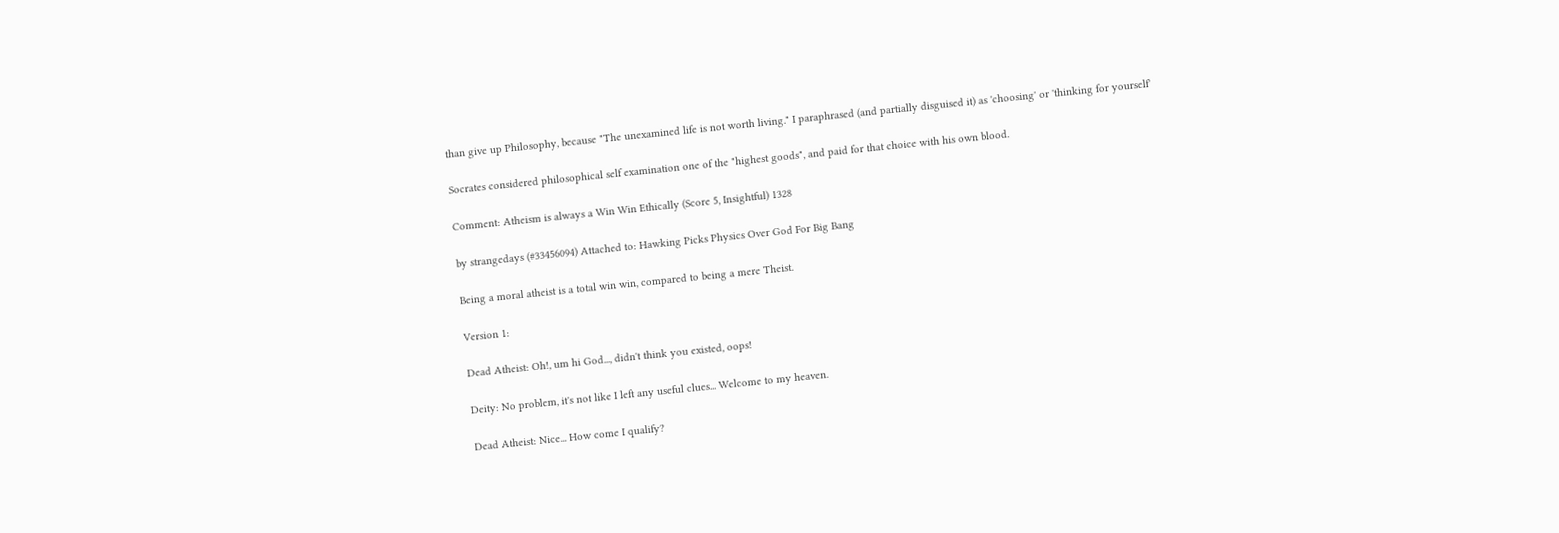than give up Philosophy, because "The unexamined life is not worth living." I paraphrased (and partially disguised it) as 'choosing' or 'thinking for yourself'

Socrates considered philosophical self examination one of the "highest goods", and paid for that choice with his own blood.

Comment: Atheism is always a Win Win Ethically (Score 5, Insightful) 1328

by strangedays (#33456094) Attached to: Hawking Picks Physics Over God For Big Bang

Being a moral atheist is a total win win, compared to being a mere Theist.

Version 1:

Dead Atheist: Oh!, um hi God..., didn't think you existed, oops!

Deity: No problem, it's not like I left any useful clues... Welcome to my heaven.

Dead Atheist: Nice... How come I qualify?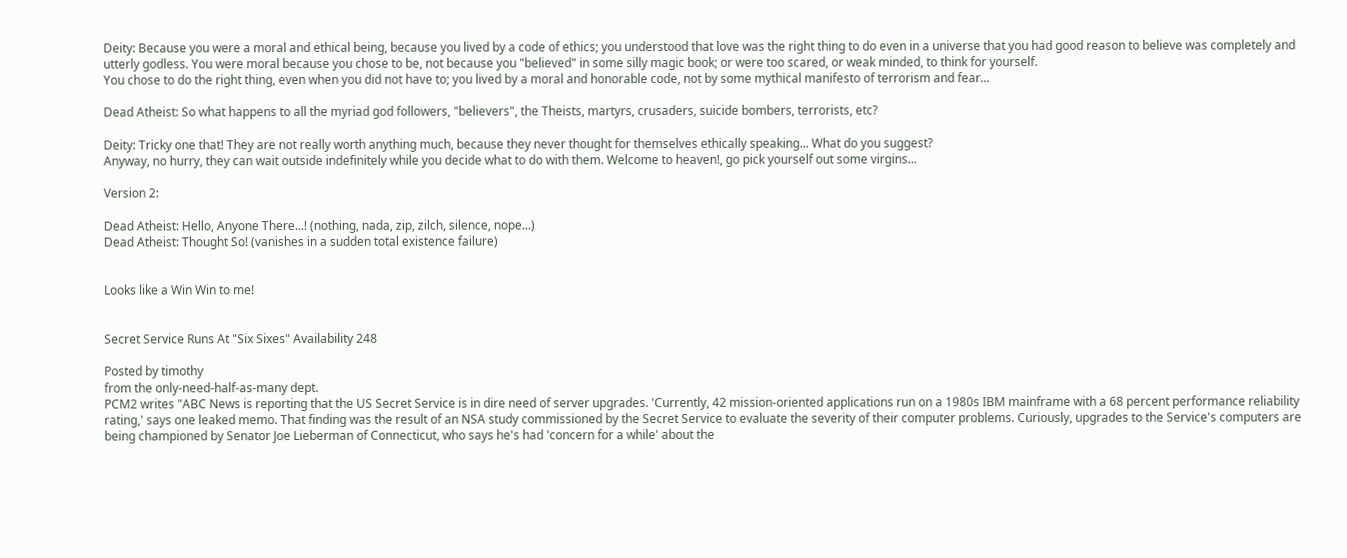Deity: Because you were a moral and ethical being, because you lived by a code of ethics; you understood that love was the right thing to do even in a universe that you had good reason to believe was completely and utterly godless. You were moral because you chose to be, not because you "believed" in some silly magic book; or were too scared, or weak minded, to think for yourself.
You chose to do the right thing, even when you did not have to; you lived by a moral and honorable code, not by some mythical manifesto of terrorism and fear...

Dead Atheist: So what happens to all the myriad god followers, "believers", the Theists, martyrs, crusaders, suicide bombers, terrorists, etc?

Deity: Tricky one that! They are not really worth anything much, because they never thought for themselves ethically speaking... What do you suggest?
Anyway, no hurry, they can wait outside indefinitely while you decide what to do with them. Welcome to heaven!, go pick yourself out some virgins...

Version 2:

Dead Atheist: Hello, Anyone There...! (nothing, nada, zip, zilch, silence, nope...)
Dead Atheist: Thought So! (vanishes in a sudden total existence failure)


Looks like a Win Win to me!


Secret Service Runs At "Six Sixes" Availability 248

Posted by timothy
from the only-need-half-as-many dept.
PCM2 writes "ABC News is reporting that the US Secret Service is in dire need of server upgrades. 'Currently, 42 mission-oriented applications run on a 1980s IBM mainframe with a 68 percent performance reliability rating,' says one leaked memo. That finding was the result of an NSA study commissioned by the Secret Service to evaluate the severity of their computer problems. Curiously, upgrades to the Service's computers are being championed by Senator Joe Lieberman of Connecticut, who says he's had 'concern for a while' about the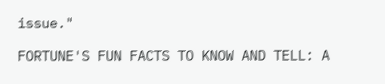issue."

FORTUNE'S FUN FACTS TO KNOW AND TELL: A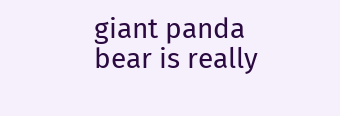giant panda bear is really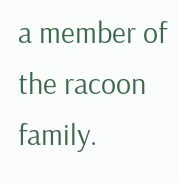a member of the racoon family.